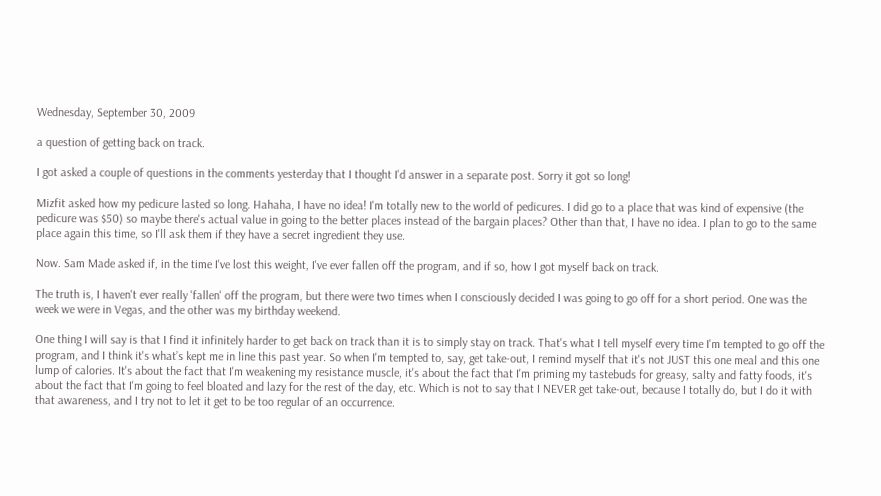Wednesday, September 30, 2009

a question of getting back on track.

I got asked a couple of questions in the comments yesterday that I thought I'd answer in a separate post. Sorry it got so long!

Mizfit asked how my pedicure lasted so long. Hahaha, I have no idea! I'm totally new to the world of pedicures. I did go to a place that was kind of expensive (the pedicure was $50) so maybe there's actual value in going to the better places instead of the bargain places? Other than that, I have no idea. I plan to go to the same place again this time, so I'll ask them if they have a secret ingredient they use.

Now. Sam Made asked if, in the time I've lost this weight, I've ever fallen off the program, and if so, how I got myself back on track.

The truth is, I haven't ever really 'fallen' off the program, but there were two times when I consciously decided I was going to go off for a short period. One was the week we were in Vegas, and the other was my birthday weekend.

One thing I will say is that I find it infinitely harder to get back on track than it is to simply stay on track. That's what I tell myself every time I'm tempted to go off the program, and I think it's what’s kept me in line this past year. So when I'm tempted to, say, get take-out, I remind myself that it's not JUST this one meal and this one lump of calories. It's about the fact that I'm weakening my resistance muscle, it's about the fact that I'm priming my tastebuds for greasy, salty and fatty foods, it's about the fact that I'm going to feel bloated and lazy for the rest of the day, etc. Which is not to say that I NEVER get take-out, because I totally do, but I do it with that awareness, and I try not to let it get to be too regular of an occurrence.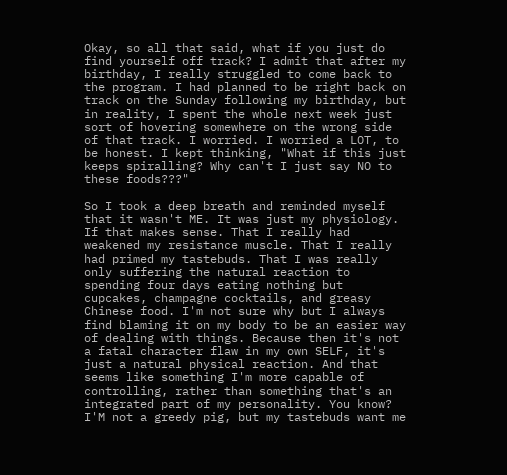Okay, so all that said, what if you just do find yourself off track? I admit that after my birthday, I really struggled to come back to the program. I had planned to be right back on track on the Sunday following my birthday, but in reality, I spent the whole next week just sort of hovering somewhere on the wrong side of that track. I worried. I worried a LOT, to be honest. I kept thinking, "What if this just keeps spiralling? Why can't I just say NO to these foods???"

So I took a deep breath and reminded myself that it wasn't ME. It was just my physiology. If that makes sense. That I really had weakened my resistance muscle. That I really had primed my tastebuds. That I was really only suffering the natural reaction to spending four days eating nothing but cupcakes, champagne cocktails, and greasy Chinese food. I'm not sure why but I always find blaming it on my body to be an easier way of dealing with things. Because then it's not a fatal character flaw in my own SELF, it's just a natural physical reaction. And that seems like something I'm more capable of controlling, rather than something that's an integrated part of my personality. You know? I'M not a greedy pig, but my tastebuds want me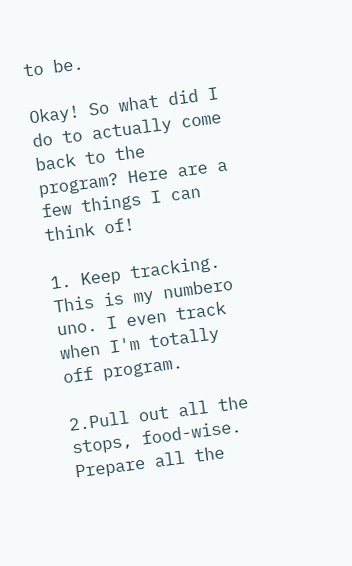to be.

Okay! So what did I do to actually come back to the program? Here are a few things I can think of!

1. Keep tracking. This is my numbero uno. I even track when I'm totally off program.

2.Pull out all the stops, food-wise. Prepare all the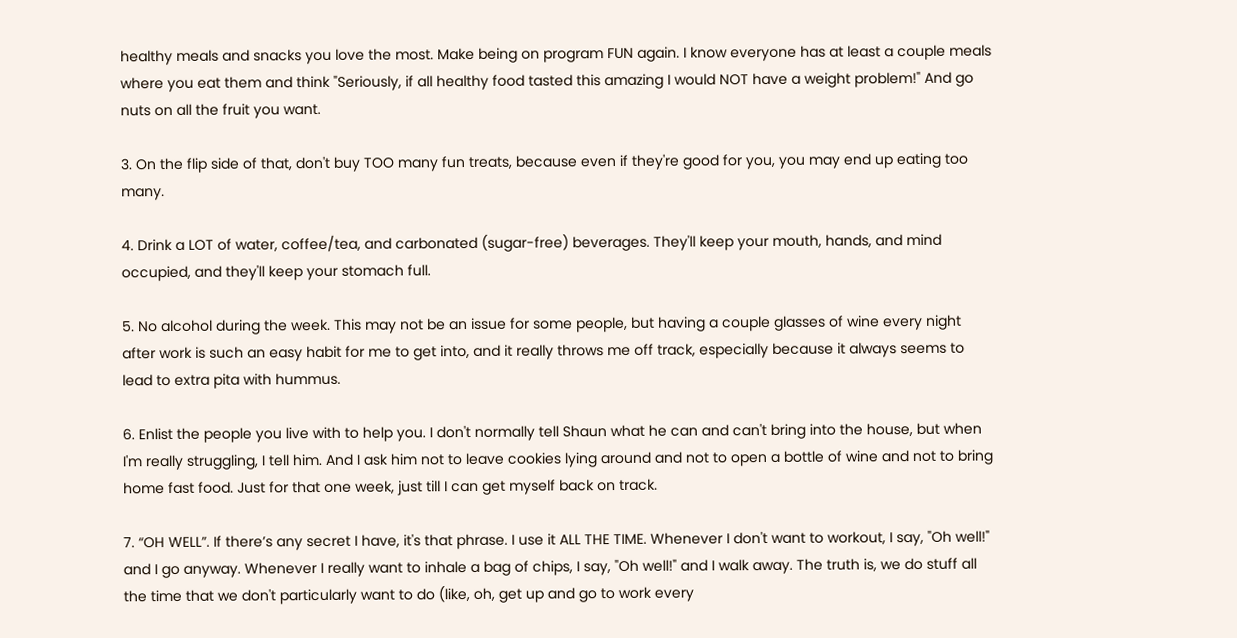healthy meals and snacks you love the most. Make being on program FUN again. I know everyone has at least a couple meals where you eat them and think "Seriously, if all healthy food tasted this amazing I would NOT have a weight problem!" And go nuts on all the fruit you want.

3. On the flip side of that, don't buy TOO many fun treats, because even if they're good for you, you may end up eating too many.

4. Drink a LOT of water, coffee/tea, and carbonated (sugar-free) beverages. They'll keep your mouth, hands, and mind occupied, and they'll keep your stomach full.

5. No alcohol during the week. This may not be an issue for some people, but having a couple glasses of wine every night after work is such an easy habit for me to get into, and it really throws me off track, especially because it always seems to lead to extra pita with hummus.

6. Enlist the people you live with to help you. I don't normally tell Shaun what he can and can't bring into the house, but when I'm really struggling, I tell him. And I ask him not to leave cookies lying around and not to open a bottle of wine and not to bring home fast food. Just for that one week, just till I can get myself back on track.

7. “OH WELL”. If there’s any secret I have, it's that phrase. I use it ALL THE TIME. Whenever I don't want to workout, I say, "Oh well!" and I go anyway. Whenever I really want to inhale a bag of chips, I say, "Oh well!" and I walk away. The truth is, we do stuff all the time that we don't particularly want to do (like, oh, get up and go to work every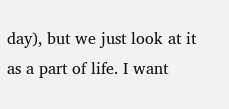day), but we just look at it as a part of life. I want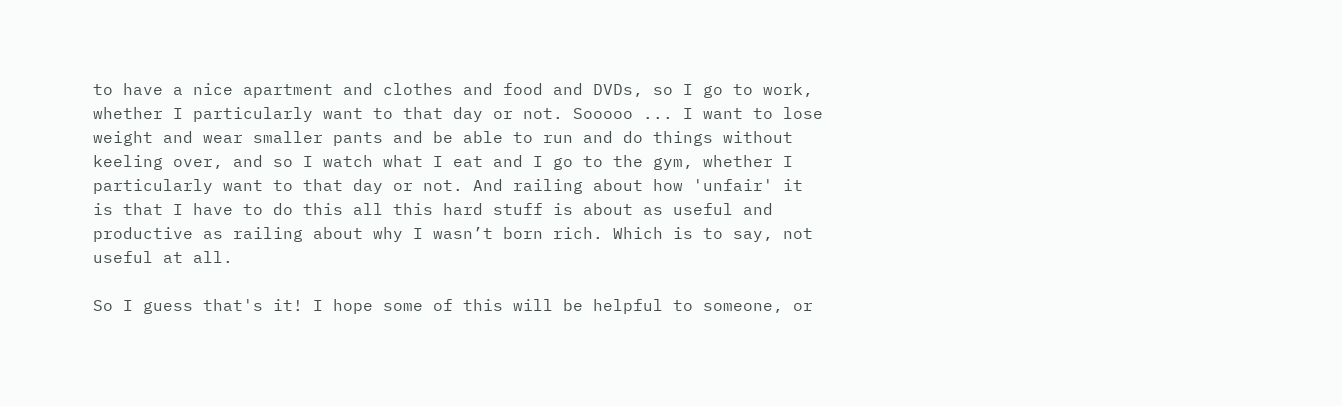to have a nice apartment and clothes and food and DVDs, so I go to work, whether I particularly want to that day or not. Sooooo ... I want to lose weight and wear smaller pants and be able to run and do things without keeling over, and so I watch what I eat and I go to the gym, whether I particularly want to that day or not. And railing about how 'unfair' it is that I have to do this all this hard stuff is about as useful and productive as railing about why I wasn’t born rich. Which is to say, not useful at all.

So I guess that's it! I hope some of this will be helpful to someone, or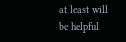at least will be helpful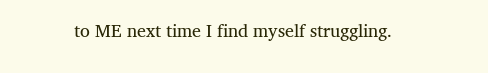to ME next time I find myself struggling.